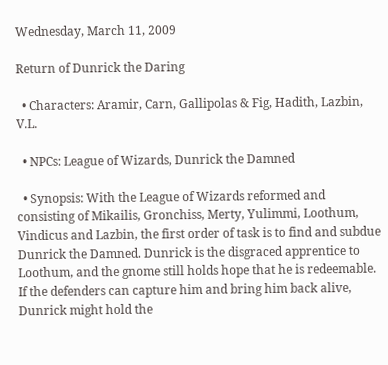Wednesday, March 11, 2009

Return of Dunrick the Daring

  • Characters: Aramir, Carn, Gallipolas & Fig, Hadith, Lazbin, V.L.

  • NPCs: League of Wizards, Dunrick the Damned

  • Synopsis: With the League of Wizards reformed and consisting of Mikailis, Gronchiss, Merty, Yulimmi, Loothum, Vindicus and Lazbin, the first order of task is to find and subdue Dunrick the Damned. Dunrick is the disgraced apprentice to Loothum, and the gnome still holds hope that he is redeemable. If the defenders can capture him and bring him back alive, Dunrick might hold the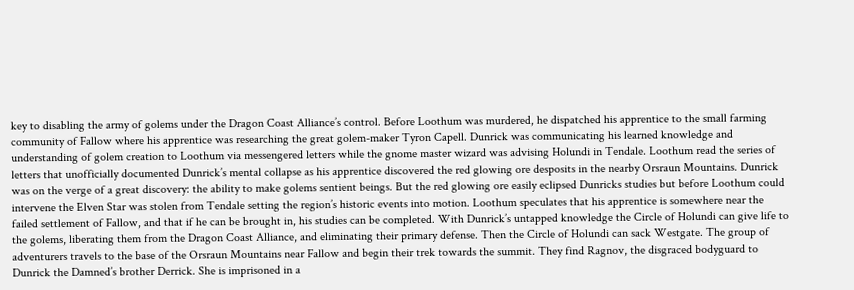key to disabling the army of golems under the Dragon Coast Alliance’s control. Before Loothum was murdered, he dispatched his apprentice to the small farming community of Fallow where his apprentice was researching the great golem-maker Tyron Capell. Dunrick was communicating his learned knowledge and understanding of golem creation to Loothum via messengered letters while the gnome master wizard was advising Holundi in Tendale. Loothum read the series of letters that unofficially documented Dunrick’s mental collapse as his apprentice discovered the red glowing ore desposits in the nearby Orsraun Mountains. Dunrick was on the verge of a great discovery: the ability to make golems sentient beings. But the red glowing ore easily eclipsed Dunricks studies but before Loothum could intervene the Elven Star was stolen from Tendale setting the region’s historic events into motion. Loothum speculates that his apprentice is somewhere near the failed settlement of Fallow, and that if he can be brought in, his studies can be completed. With Dunrick’s untapped knowledge the Circle of Holundi can give life to the golems, liberating them from the Dragon Coast Alliance, and eliminating their primary defense. Then the Circle of Holundi can sack Westgate. The group of adventurers travels to the base of the Orsraun Mountains near Fallow and begin their trek towards the summit. They find Ragnov, the disgraced bodyguard to Dunrick the Damned’s brother Derrick. She is imprisoned in a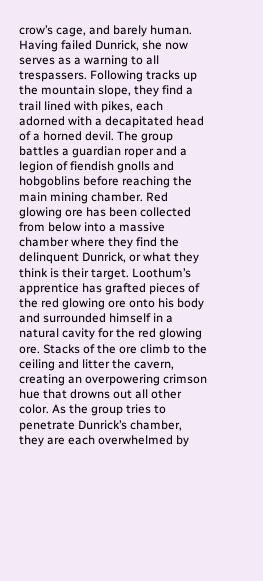crow’s cage, and barely human. Having failed Dunrick, she now serves as a warning to all trespassers. Following tracks up the mountain slope, they find a trail lined with pikes, each adorned with a decapitated head of a horned devil. The group battles a guardian roper and a legion of fiendish gnolls and hobgoblins before reaching the main mining chamber. Red glowing ore has been collected from below into a massive chamber where they find the delinquent Dunrick, or what they think is their target. Loothum’s apprentice has grafted pieces of the red glowing ore onto his body and surrounded himself in a natural cavity for the red glowing ore. Stacks of the ore climb to the ceiling and litter the cavern, creating an overpowering crimson hue that drowns out all other color. As the group tries to penetrate Dunrick’s chamber, they are each overwhelmed by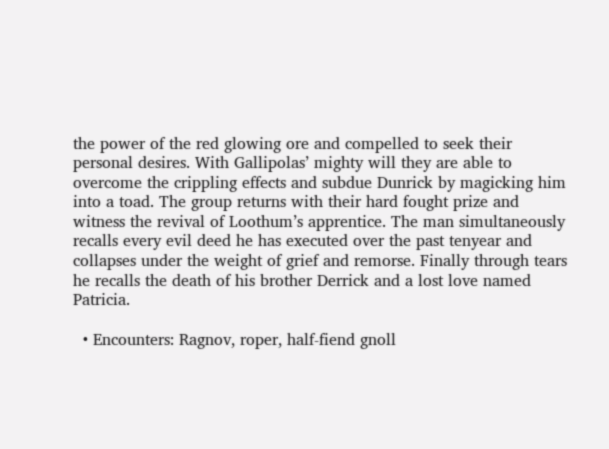the power of the red glowing ore and compelled to seek their personal desires. With Gallipolas’ mighty will they are able to overcome the crippling effects and subdue Dunrick by magicking him into a toad. The group returns with their hard fought prize and witness the revival of Loothum’s apprentice. The man simultaneously recalls every evil deed he has executed over the past tenyear and collapses under the weight of grief and remorse. Finally through tears he recalls the death of his brother Derrick and a lost love named Patricia.

  • Encounters: Ragnov, roper, half-fiend gnoll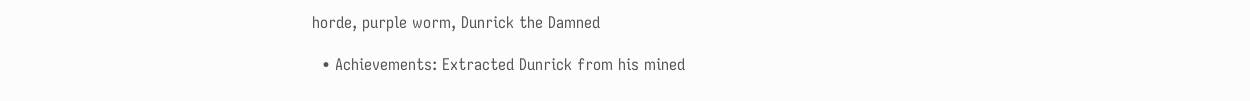horde, purple worm, Dunrick the Damned

  • Achievements: Extracted Dunrick from his mined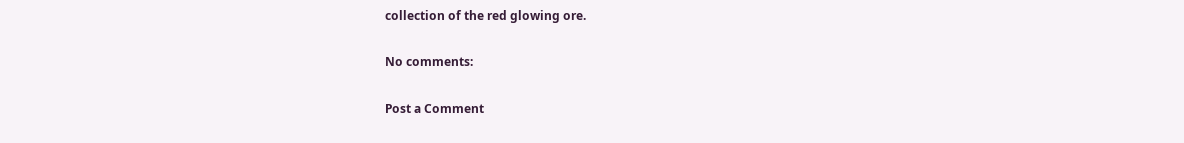collection of the red glowing ore.

No comments:

Post a Comment